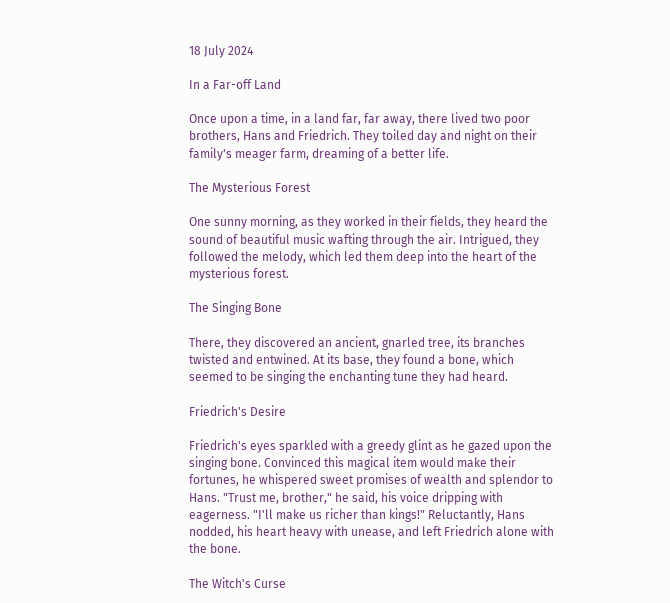18 July 2024

In a Far-off Land

Once upon a time, in a land far, far away, there lived two poor brothers, Hans and Friedrich. They toiled day and night on their family's meager farm, dreaming of a better life.

The Mysterious Forest

One sunny morning, as they worked in their fields, they heard the sound of beautiful music wafting through the air. Intrigued, they followed the melody, which led them deep into the heart of the mysterious forest.

The Singing Bone

There, they discovered an ancient, gnarled tree, its branches twisted and entwined. At its base, they found a bone, which seemed to be singing the enchanting tune they had heard.

Friedrich's Desire

Friedrich's eyes sparkled with a greedy glint as he gazed upon the singing bone. Convinced this magical item would make their fortunes, he whispered sweet promises of wealth and splendor to Hans. "Trust me, brother," he said, his voice dripping with eagerness. "I'll make us richer than kings!" Reluctantly, Hans nodded, his heart heavy with unease, and left Friedrich alone with the bone.

The Witch's Curse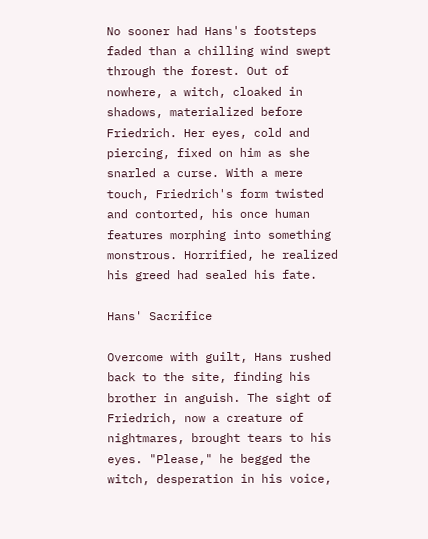No sooner had Hans's footsteps faded than a chilling wind swept through the forest. Out of nowhere, a witch, cloaked in shadows, materialized before Friedrich. Her eyes, cold and piercing, fixed on him as she snarled a curse. With a mere touch, Friedrich's form twisted and contorted, his once human features morphing into something monstrous. Horrified, he realized his greed had sealed his fate.

Hans' Sacrifice

Overcome with guilt, Hans rushed back to the site, finding his brother in anguish. The sight of Friedrich, now a creature of nightmares, brought tears to his eyes. "Please," he begged the witch, desperation in his voice,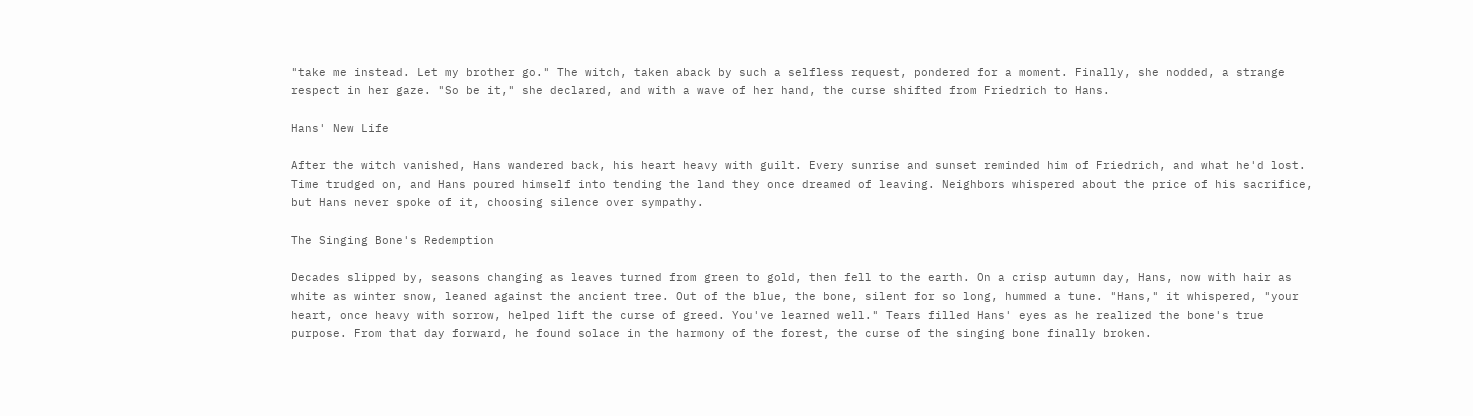"take me instead. Let my brother go." The witch, taken aback by such a selfless request, pondered for a moment. Finally, she nodded, a strange respect in her gaze. "So be it," she declared, and with a wave of her hand, the curse shifted from Friedrich to Hans.

Hans' New Life

After the witch vanished, Hans wandered back, his heart heavy with guilt. Every sunrise and sunset reminded him of Friedrich, and what he'd lost. Time trudged on, and Hans poured himself into tending the land they once dreamed of leaving. Neighbors whispered about the price of his sacrifice, but Hans never spoke of it, choosing silence over sympathy.

The Singing Bone's Redemption

Decades slipped by, seasons changing as leaves turned from green to gold, then fell to the earth. On a crisp autumn day, Hans, now with hair as white as winter snow, leaned against the ancient tree. Out of the blue, the bone, silent for so long, hummed a tune. "Hans," it whispered, "your heart, once heavy with sorrow, helped lift the curse of greed. You've learned well." Tears filled Hans' eyes as he realized the bone's true purpose. From that day forward, he found solace in the harmony of the forest, the curse of the singing bone finally broken.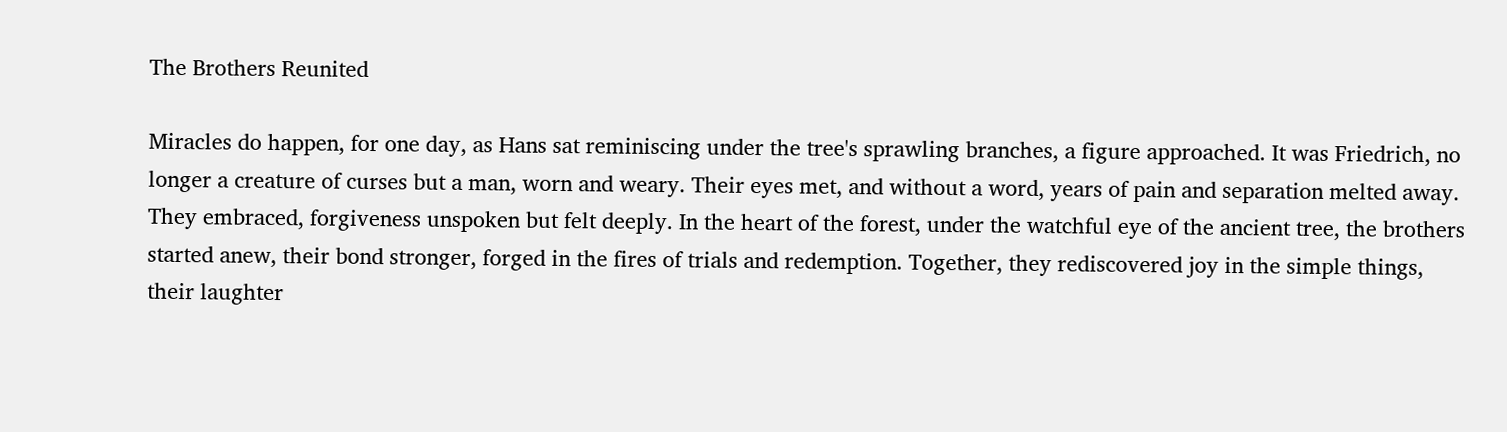The Brothers Reunited

Miracles do happen, for one day, as Hans sat reminiscing under the tree's sprawling branches, a figure approached. It was Friedrich, no longer a creature of curses but a man, worn and weary. Their eyes met, and without a word, years of pain and separation melted away. They embraced, forgiveness unspoken but felt deeply. In the heart of the forest, under the watchful eye of the ancient tree, the brothers started anew, their bond stronger, forged in the fires of trials and redemption. Together, they rediscovered joy in the simple things, their laughter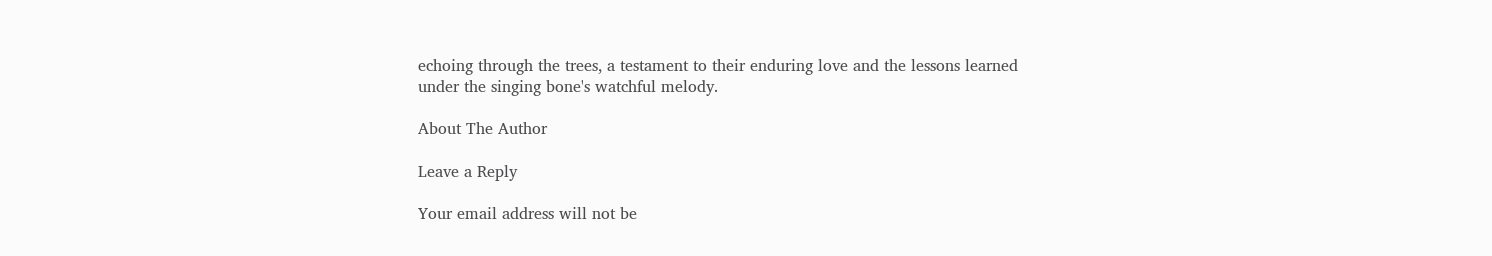echoing through the trees, a testament to their enduring love and the lessons learned under the singing bone's watchful melody.

About The Author

Leave a Reply

Your email address will not be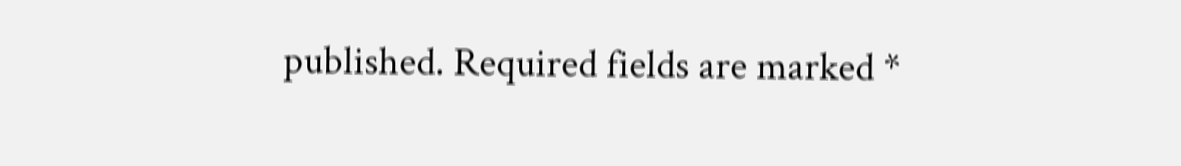published. Required fields are marked *